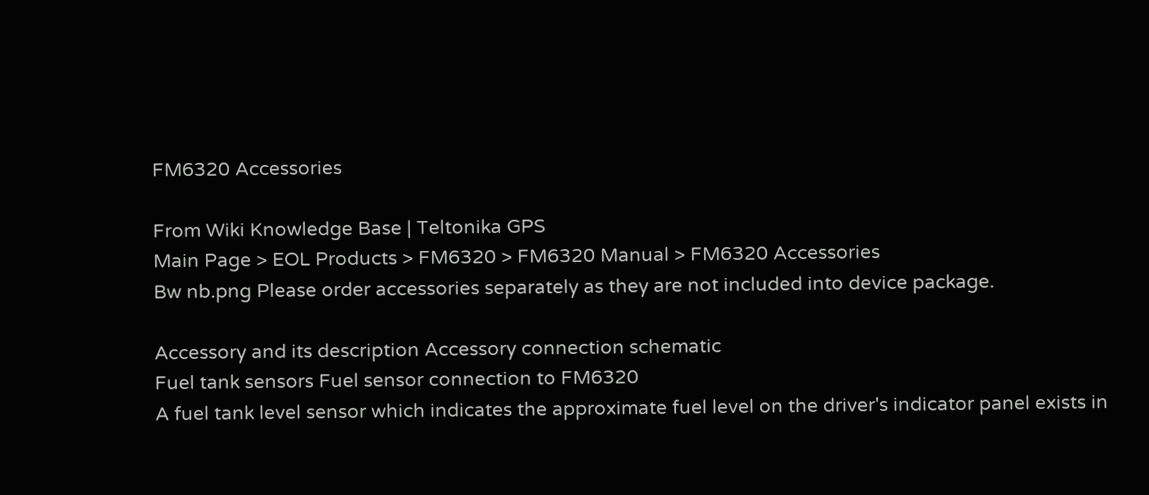FM6320 Accessories

From Wiki Knowledge Base | Teltonika GPS
Main Page > EOL Products > FM6320 > FM6320 Manual > FM6320 Accessories
Bw nb.png Please order accessories separately as they are not included into device package.

Accessory and its description Accessory connection schematic
Fuel tank sensors Fuel sensor connection to FM6320
A fuel tank level sensor which indicates the approximate fuel level on the driver's indicator panel exists in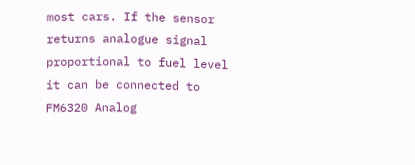most cars. If the sensor returns analogue signal proportional to fuel level it can be connected to FM6320 Analog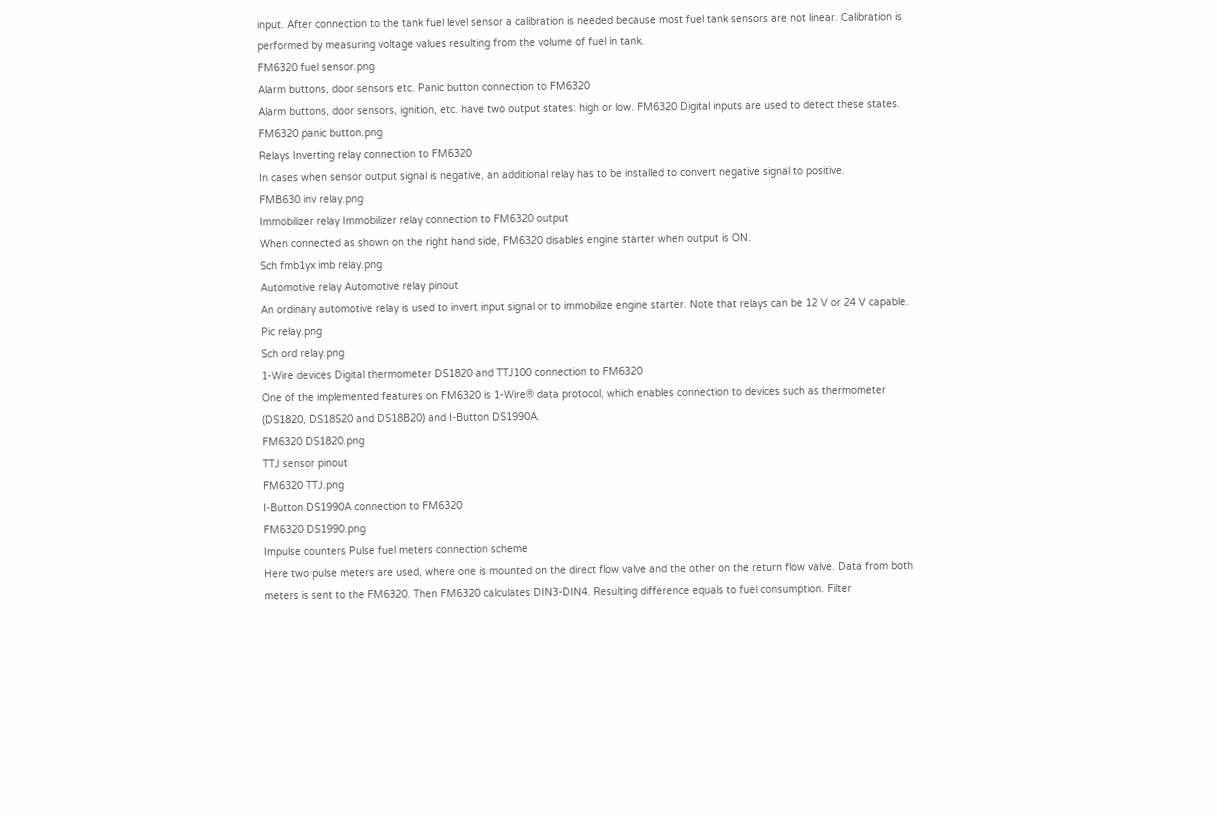input. After connection to the tank fuel level sensor a calibration is needed because most fuel tank sensors are not linear. Calibration is performed by measuring voltage values resulting from the volume of fuel in tank.
FM6320 fuel sensor.png
Alarm buttons, door sensors etc. Panic button connection to FM6320
Alarm buttons, door sensors, ignition, etc. have two output states: high or low. FM6320 Digital inputs are used to detect these states.
FM6320 panic button.png
Relays Inverting relay connection to FM6320
In cases when sensor output signal is negative, an additional relay has to be installed to convert negative signal to positive.
FMB630 inv relay.png
Immobilizer relay Immobilizer relay connection to FM6320 output
When connected as shown on the right hand side, FM6320 disables engine starter when output is ON.
Sch fmb1yx imb relay.png
Automotive relay Automotive relay pinout
An ordinary automotive relay is used to invert input signal or to immobilize engine starter. Note that relays can be 12 V or 24 V capable.
Pic relay.png
Sch ord relay.png
1-Wire devices Digital thermometer DS1820 and TTJ100 connection to FM6320
One of the implemented features on FM6320 is 1-Wire® data protocol, which enables connection to devices such as thermometer (DS1820, DS18S20 and DS18B20) and I-Button DS1990A.
FM6320 DS1820.png
TTJ sensor pinout
FM6320 TTJ.png
I-Button DS1990A connection to FM6320
FM6320 DS1990.png
Impulse counters Pulse fuel meters connection scheme
Here two pulse meters are used, where one is mounted on the direct flow valve and the other on the return flow valve. Data from both meters is sent to the FM6320. Then FM6320 calculates DIN3-DIN4. Resulting difference equals to fuel consumption. Filter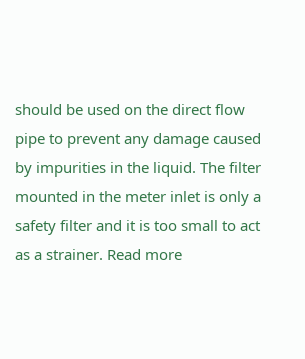should be used on the direct flow pipe to prevent any damage caused by impurities in the liquid. The filter mounted in the meter inlet is only a safety filter and it is too small to act as a strainer. Read more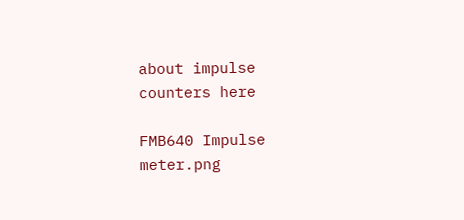about impulse counters here

FMB640 Impulse meter.png